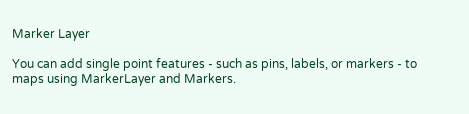Marker Layer

You can add single point features - such as pins, labels, or markers - to maps using MarkerLayer and Markers.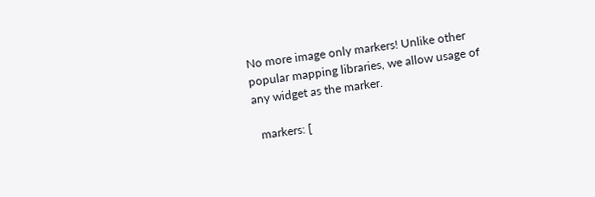No more image only markers! Unlike other popular mapping libraries, we allow usage of any widget as the marker.

  markers: [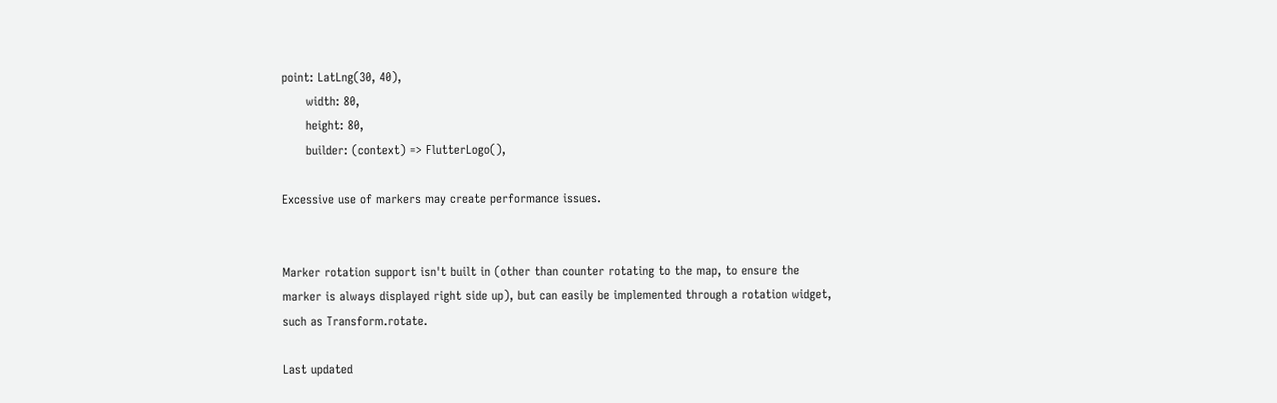point: LatLng(30, 40),
      width: 80,
      height: 80,
      builder: (context) => FlutterLogo(),

Excessive use of markers may create performance issues.


Marker rotation support isn't built in (other than counter rotating to the map, to ensure the marker is always displayed right side up), but can easily be implemented through a rotation widget, such as Transform.rotate.

Last updated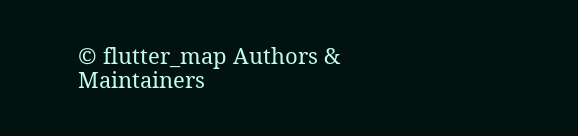© flutter_map Authors & Maintainers